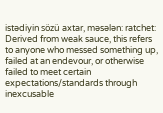istədiyin sözü axtar, məsələn: ratchet:
Derived from weak sauce, this refers to anyone who messed something up, failed at an endevour, or otherwise failed to meet certain expectations/standards through inexcusable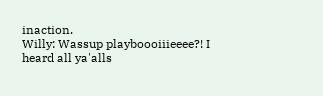inaction.
Willy: Wassup playboooiiieeee?! I heard all ya'alls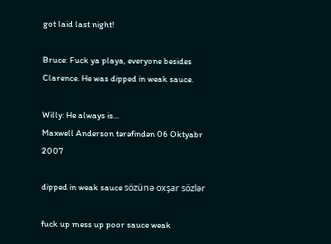got laid last night!

Bruce: Fuck ya playa, everyone besides Clarence. He was dipped in weak sauce.

Willy: He always is...
Maxwell Anderson tərəfindən 06 Oktyabr 2007

dipped in weak sauce sözünə oxşar sözlər

fuck up mess up poor sauce weak